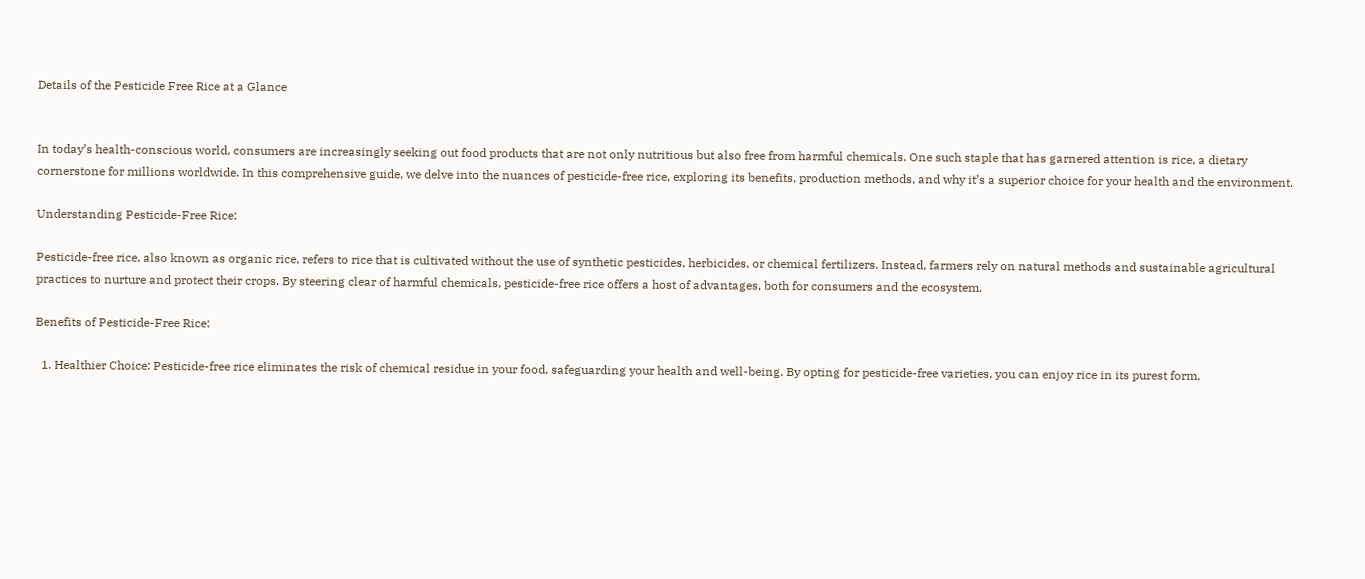Details of the Pesticide Free Rice at a Glance


In today’s health-conscious world, consumers are increasingly seeking out food products that are not only nutritious but also free from harmful chemicals. One such staple that has garnered attention is rice, a dietary cornerstone for millions worldwide. In this comprehensive guide, we delve into the nuances of pesticide-free rice, exploring its benefits, production methods, and why it’s a superior choice for your health and the environment.

Understanding Pesticide-Free Rice:

Pesticide-free rice, also known as organic rice, refers to rice that is cultivated without the use of synthetic pesticides, herbicides, or chemical fertilizers. Instead, farmers rely on natural methods and sustainable agricultural practices to nurture and protect their crops. By steering clear of harmful chemicals, pesticide-free rice offers a host of advantages, both for consumers and the ecosystem.

Benefits of Pesticide-Free Rice:

  1. Healthier Choice: Pesticide-free rice eliminates the risk of chemical residue in your food, safeguarding your health and well-being. By opting for pesticide-free varieties, you can enjoy rice in its purest form,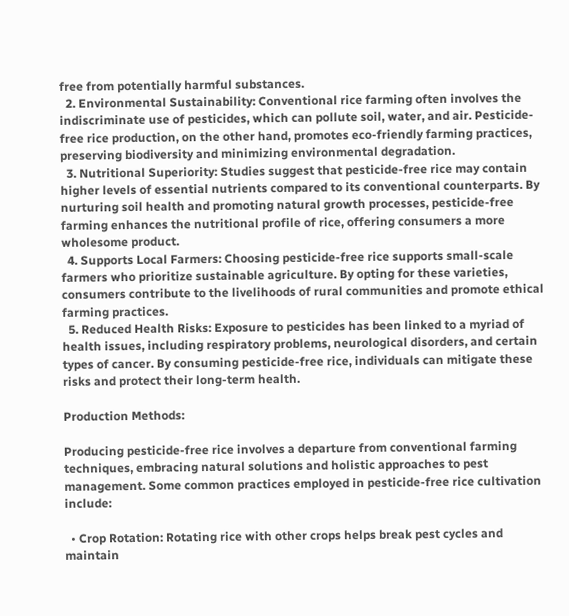free from potentially harmful substances.
  2. Environmental Sustainability: Conventional rice farming often involves the indiscriminate use of pesticides, which can pollute soil, water, and air. Pesticide-free rice production, on the other hand, promotes eco-friendly farming practices, preserving biodiversity and minimizing environmental degradation.
  3. Nutritional Superiority: Studies suggest that pesticide-free rice may contain higher levels of essential nutrients compared to its conventional counterparts. By nurturing soil health and promoting natural growth processes, pesticide-free farming enhances the nutritional profile of rice, offering consumers a more wholesome product.
  4. Supports Local Farmers: Choosing pesticide-free rice supports small-scale farmers who prioritize sustainable agriculture. By opting for these varieties, consumers contribute to the livelihoods of rural communities and promote ethical farming practices.
  5. Reduced Health Risks: Exposure to pesticides has been linked to a myriad of health issues, including respiratory problems, neurological disorders, and certain types of cancer. By consuming pesticide-free rice, individuals can mitigate these risks and protect their long-term health.

Production Methods:

Producing pesticide-free rice involves a departure from conventional farming techniques, embracing natural solutions and holistic approaches to pest management. Some common practices employed in pesticide-free rice cultivation include:

  • Crop Rotation: Rotating rice with other crops helps break pest cycles and maintain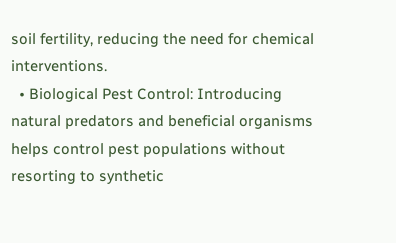soil fertility, reducing the need for chemical interventions.
  • Biological Pest Control: Introducing natural predators and beneficial organisms helps control pest populations without resorting to synthetic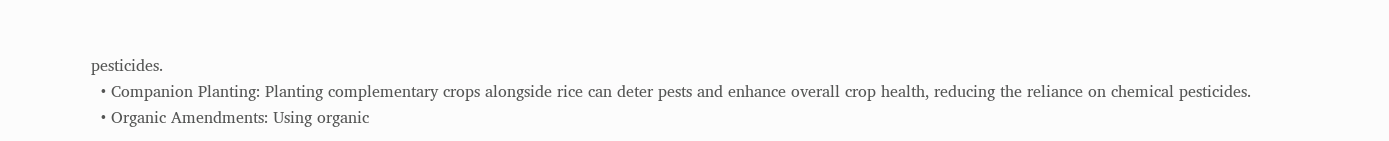pesticides.
  • Companion Planting: Planting complementary crops alongside rice can deter pests and enhance overall crop health, reducing the reliance on chemical pesticides.
  • Organic Amendments: Using organic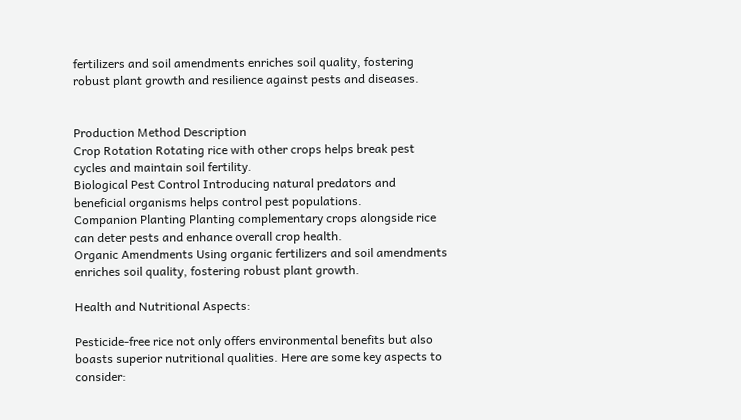fertilizers and soil amendments enriches soil quality, fostering robust plant growth and resilience against pests and diseases.


Production Method Description
Crop Rotation Rotating rice with other crops helps break pest cycles and maintain soil fertility.
Biological Pest Control Introducing natural predators and beneficial organisms helps control pest populations.
Companion Planting Planting complementary crops alongside rice can deter pests and enhance overall crop health.
Organic Amendments Using organic fertilizers and soil amendments enriches soil quality, fostering robust plant growth.

Health and Nutritional Aspects:

Pesticide-free rice not only offers environmental benefits but also boasts superior nutritional qualities. Here are some key aspects to consider: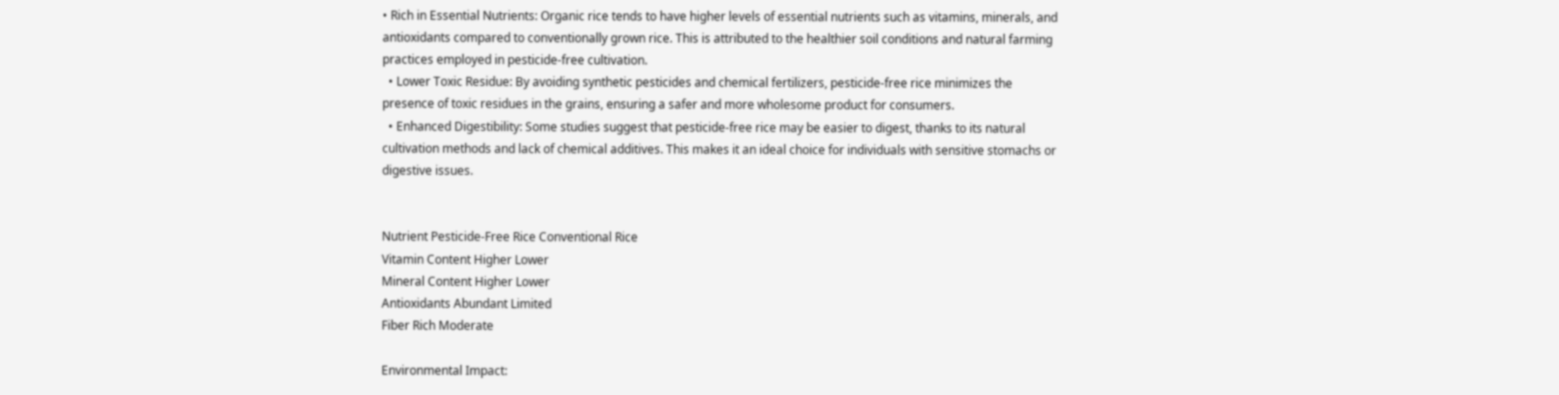• Rich in Essential Nutrients: Organic rice tends to have higher levels of essential nutrients such as vitamins, minerals, and antioxidants compared to conventionally grown rice. This is attributed to the healthier soil conditions and natural farming practices employed in pesticide-free cultivation.
  • Lower Toxic Residue: By avoiding synthetic pesticides and chemical fertilizers, pesticide-free rice minimizes the presence of toxic residues in the grains, ensuring a safer and more wholesome product for consumers.
  • Enhanced Digestibility: Some studies suggest that pesticide-free rice may be easier to digest, thanks to its natural cultivation methods and lack of chemical additives. This makes it an ideal choice for individuals with sensitive stomachs or digestive issues.


Nutrient Pesticide-Free Rice Conventional Rice
Vitamin Content Higher Lower
Mineral Content Higher Lower
Antioxidants Abundant Limited
Fiber Rich Moderate

Environmental Impact: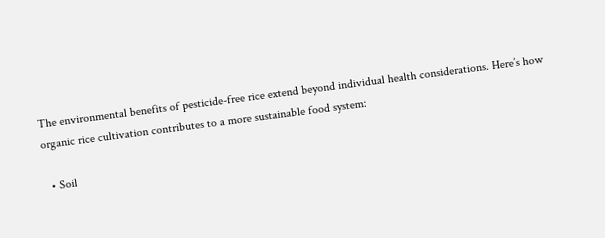The environmental benefits of pesticide-free rice extend beyond individual health considerations. Here’s how organic rice cultivation contributes to a more sustainable food system:

  • Soil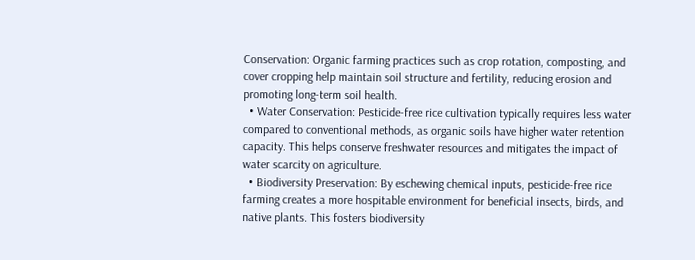Conservation: Organic farming practices such as crop rotation, composting, and cover cropping help maintain soil structure and fertility, reducing erosion and promoting long-term soil health.
  • Water Conservation: Pesticide-free rice cultivation typically requires less water compared to conventional methods, as organic soils have higher water retention capacity. This helps conserve freshwater resources and mitigates the impact of water scarcity on agriculture.
  • Biodiversity Preservation: By eschewing chemical inputs, pesticide-free rice farming creates a more hospitable environment for beneficial insects, birds, and native plants. This fosters biodiversity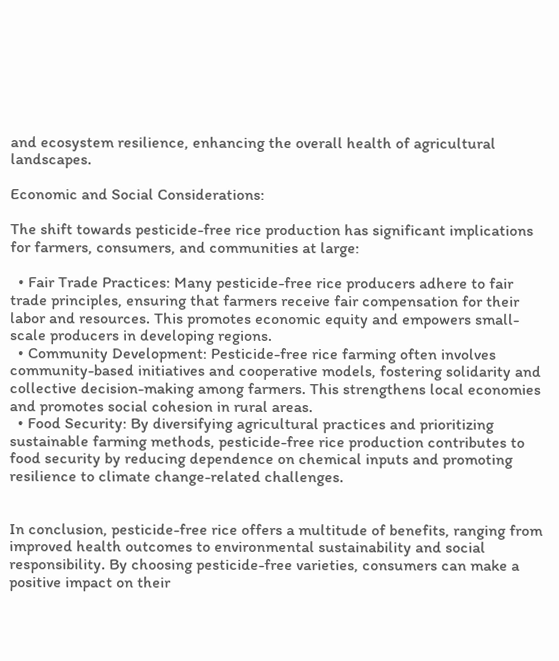and ecosystem resilience, enhancing the overall health of agricultural landscapes.

Economic and Social Considerations:

The shift towards pesticide-free rice production has significant implications for farmers, consumers, and communities at large:

  • Fair Trade Practices: Many pesticide-free rice producers adhere to fair trade principles, ensuring that farmers receive fair compensation for their labor and resources. This promotes economic equity and empowers small-scale producers in developing regions.
  • Community Development: Pesticide-free rice farming often involves community-based initiatives and cooperative models, fostering solidarity and collective decision-making among farmers. This strengthens local economies and promotes social cohesion in rural areas.
  • Food Security: By diversifying agricultural practices and prioritizing sustainable farming methods, pesticide-free rice production contributes to food security by reducing dependence on chemical inputs and promoting resilience to climate change-related challenges.


In conclusion, pesticide-free rice offers a multitude of benefits, ranging from improved health outcomes to environmental sustainability and social responsibility. By choosing pesticide-free varieties, consumers can make a positive impact on their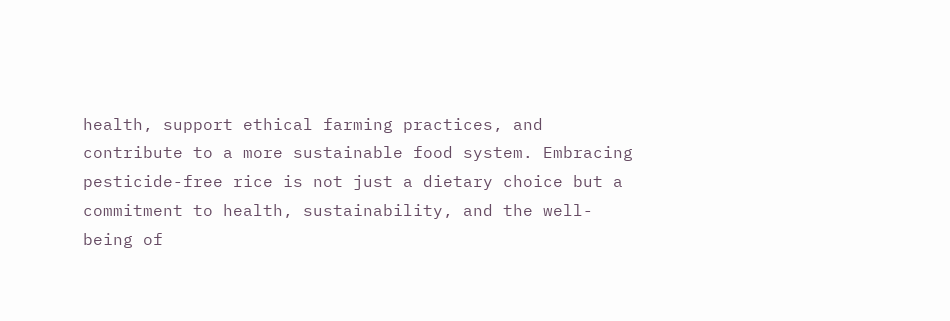health, support ethical farming practices, and contribute to a more sustainable food system. Embracing pesticide-free rice is not just a dietary choice but a commitment to health, sustainability, and the well-being of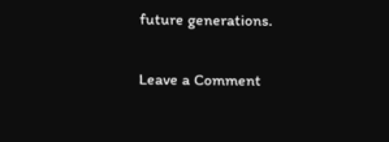future generations.

Leave a Comment